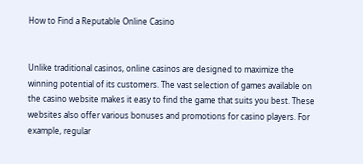How to Find a Reputable Online Casino


Unlike traditional casinos, online casinos are designed to maximize the winning potential of its customers. The vast selection of games available on the casino website makes it easy to find the game that suits you best. These websites also offer various bonuses and promotions for casino players. For example, regular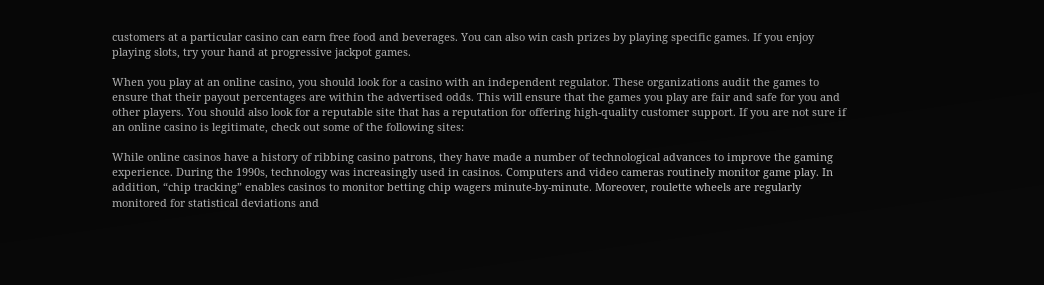customers at a particular casino can earn free food and beverages. You can also win cash prizes by playing specific games. If you enjoy playing slots, try your hand at progressive jackpot games.

When you play at an online casino, you should look for a casino with an independent regulator. These organizations audit the games to ensure that their payout percentages are within the advertised odds. This will ensure that the games you play are fair and safe for you and other players. You should also look for a reputable site that has a reputation for offering high-quality customer support. If you are not sure if an online casino is legitimate, check out some of the following sites:

While online casinos have a history of ribbing casino patrons, they have made a number of technological advances to improve the gaming experience. During the 1990s, technology was increasingly used in casinos. Computers and video cameras routinely monitor game play. In addition, “chip tracking” enables casinos to monitor betting chip wagers minute-by-minute. Moreover, roulette wheels are regularly monitored for statistical deviations and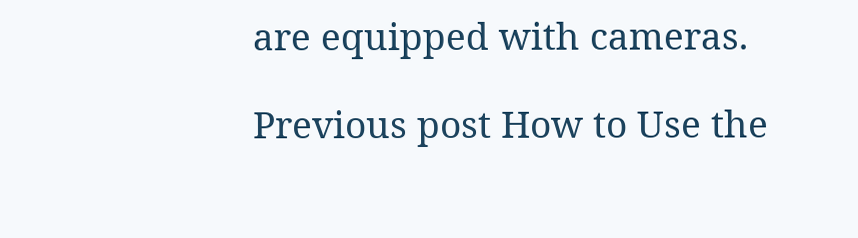are equipped with cameras.

Previous post How to Use the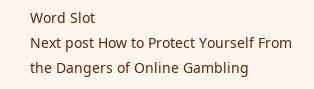Word Slot
Next post How to Protect Yourself From the Dangers of Online Gambling